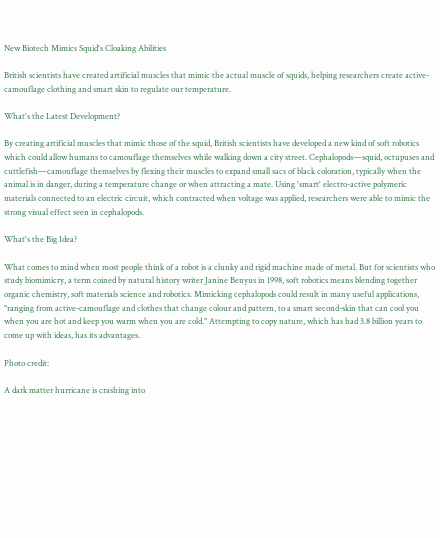New Biotech Mimics Squid's Cloaking Abilities

British scientists have created artificial muscles that mimic the actual muscle of squids, helping researchers create active-camouflage clothing and smart skin to regulate our temperature.

What's the Latest Development?

By creating artificial muscles that mimic those of the squid, British scientists have developed a new kind of soft robotics which could allow humans to camouflage themselves while walking down a city street. Cephalopods—squid, octupuses and cuttlefish—camouflage themselves by flexing their muscles to expand small sacs of black coloration, typically when the animal is in danger, during a temperature change or when attracting a mate. Using 'smart' electro-active polymeric materials connected to an electric circuit, which contracted when voltage was applied, researchers were able to mimic the strong visual effect seen in cephalopods.

What's the Big Idea?

What comes to mind when most people think of a robot is a clunky and rigid machine made of metal. But for scientists who study biomimicry, a term coined by natural history writer Janine Benyus in 1998, soft robotics means blending together organic chemistry, soft materials science and robotics. Mimicking cephalopods could result in many useful applications, "ranging from active-camouflage and clothes that change colour and pattern, to a smart second-skin that can cool you when you are hot and keep you warm when you are cold." Attempting to copy nature, which has had 3.8 billion years to come up with ideas, has its advantages.

Photo credit:

A dark matter hurricane is crashing into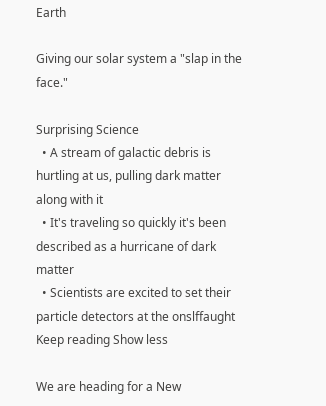Earth

Giving our solar system a "slap in the face."

Surprising Science
  • A stream of galactic debris is hurtling at us, pulling dark matter along with it
  • It's traveling so quickly it's been described as a hurricane of dark matter
  • Scientists are excited to set their particle detectors at the onslffaught
Keep reading Show less

We are heading for a New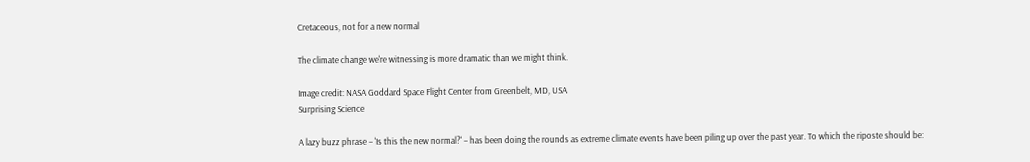Cretaceous, not for a new normal

The climate change we're witnessing is more dramatic than we might think.

Image credit: NASA Goddard Space Flight Center from Greenbelt, MD, USA
Surprising Science

A lazy buzz phrase – 'Is this the new normal?' – has been doing the rounds as extreme climate events have been piling up over the past year. To which the riposte should be: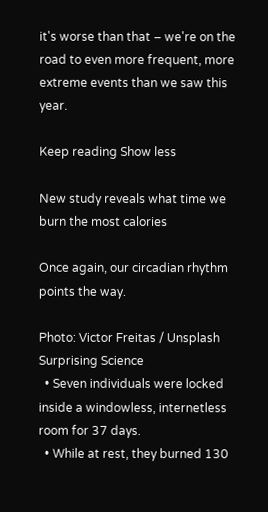it's worse than that – we're on the road to even more frequent, more extreme events than we saw this year.

Keep reading Show less

New study reveals what time we burn the most calories

Once again, our circadian rhythm points the way.

Photo: Victor Freitas / Unsplash
Surprising Science
  • Seven individuals were locked inside a windowless, internetless room for 37 days.
  • While at rest, they burned 130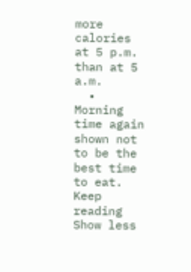more calories at 5 p.m. than at 5 a.m.
  • Morning time again shown not to be the best time to eat.
Keep reading Show less